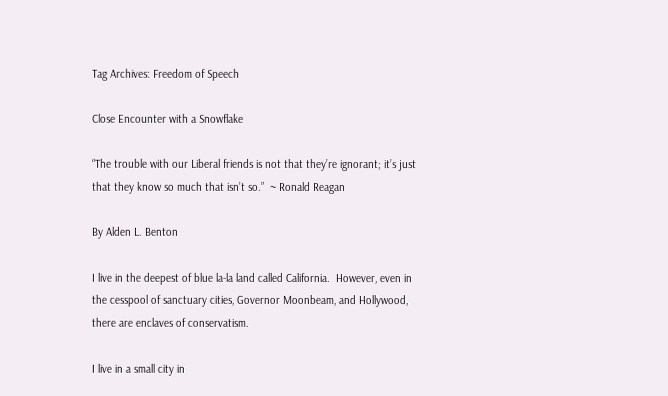Tag Archives: Freedom of Speech

Close Encounter with a Snowflake

“The trouble with our Liberal friends is not that they’re ignorant; it’s just that they know so much that isn’t so.”  ~ Ronald Reagan

By Alden L. Benton

I live in the deepest of blue la-la land called California.  However, even in the cesspool of sanctuary cities, Governor Moonbeam, and Hollywood, there are enclaves of conservatism.

I live in a small city in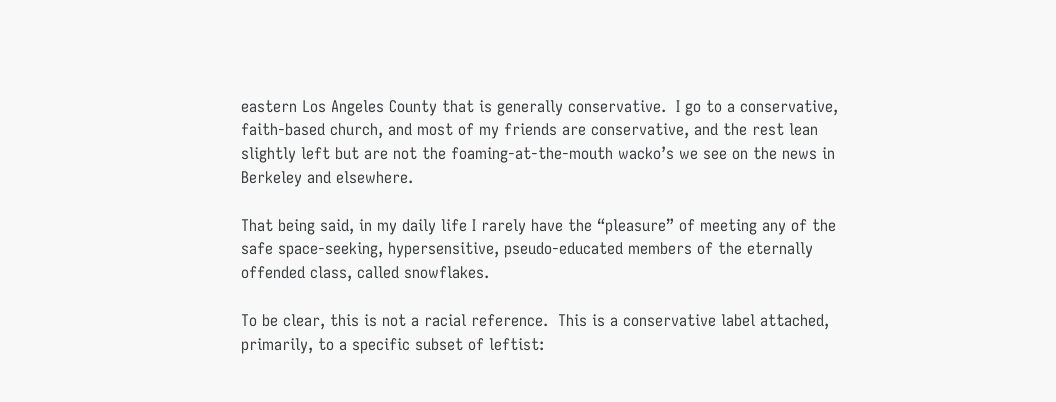eastern Los Angeles County that is generally conservative.  I go to a conservative, faith-based church, and most of my friends are conservative, and the rest lean slightly left but are not the foaming-at-the-mouth wacko’s we see on the news in Berkeley and elsewhere.

That being said, in my daily life I rarely have the “pleasure” of meeting any of the safe space-seeking, hypersensitive, pseudo-educated members of the eternally offended class, called snowflakes.

To be clear, this is not a racial reference.  This is a conservative label attached, primarily, to a specific subset of leftist: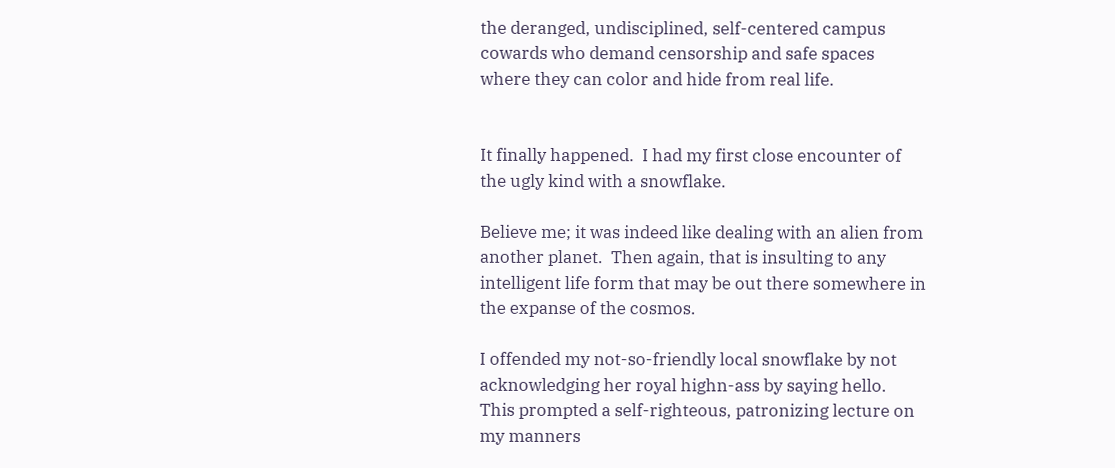the deranged, undisciplined, self-centered campus cowards who demand censorship and safe spaces where they can color and hide from real life.


It finally happened.  I had my first close encounter of the ugly kind with a snowflake.

Believe me; it was indeed like dealing with an alien from another planet.  Then again, that is insulting to any intelligent life form that may be out there somewhere in the expanse of the cosmos.

I offended my not-so-friendly local snowflake by not acknowledging her royal highn-ass by saying hello.  This prompted a self-righteous, patronizing lecture on my manners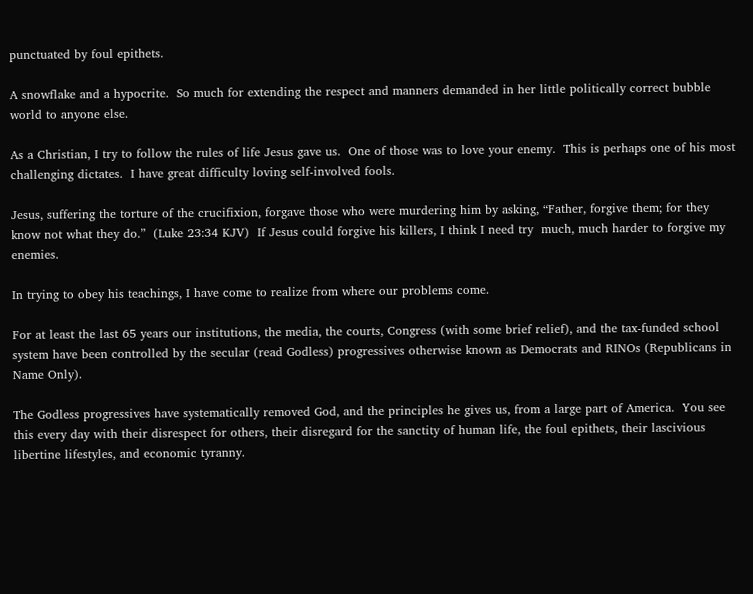punctuated by foul epithets.

A snowflake and a hypocrite.  So much for extending the respect and manners demanded in her little politically correct bubble world to anyone else.

As a Christian, I try to follow the rules of life Jesus gave us.  One of those was to love your enemy.  This is perhaps one of his most challenging dictates.  I have great difficulty loving self-involved fools.

Jesus, suffering the torture of the crucifixion, forgave those who were murdering him by asking, “Father, forgive them; for they know not what they do.”  (Luke 23:34 KJV)  If Jesus could forgive his killers, I think I need try  much, much harder to forgive my enemies.

In trying to obey his teachings, I have come to realize from where our problems come.

For at least the last 65 years our institutions, the media, the courts, Congress (with some brief relief), and the tax-funded school system have been controlled by the secular (read Godless) progressives otherwise known as Democrats and RINOs (Republicans in Name Only).

The Godless progressives have systematically removed God, and the principles he gives us, from a large part of America.  You see this every day with their disrespect for others, their disregard for the sanctity of human life, the foul epithets, their lascivious libertine lifestyles, and economic tyranny.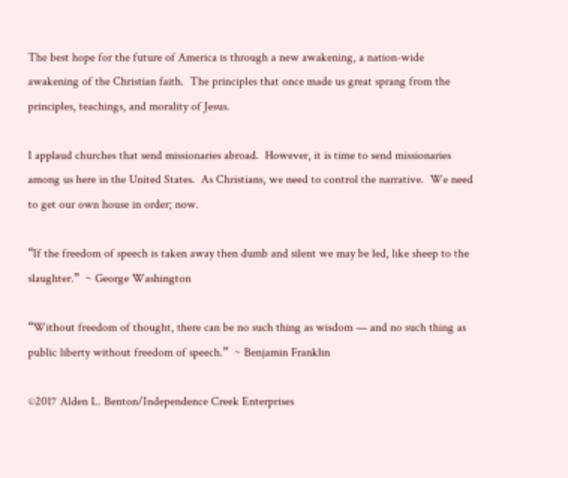The best hope for the future of America is through a new awakening, a nation-wide awakening of the Christian faith.  The principles that once made us great sprang from the principles, teachings, and morality of Jesus.

I applaud churches that send missionaries abroad.  However, it is time to send missionaries among us here in the United States.  As Christians, we need to control the narrative.  We need to get our own house in order; now.

“If the freedom of speech is taken away then dumb and silent we may be led, like sheep to the slaughter.”  ~ George Washington

“Without freedom of thought, there can be no such thing as wisdom — and no such thing as public liberty without freedom of speech.”  ~ Benjamin Franklin

©2017 Alden L. Benton/Independence Creek Enterprises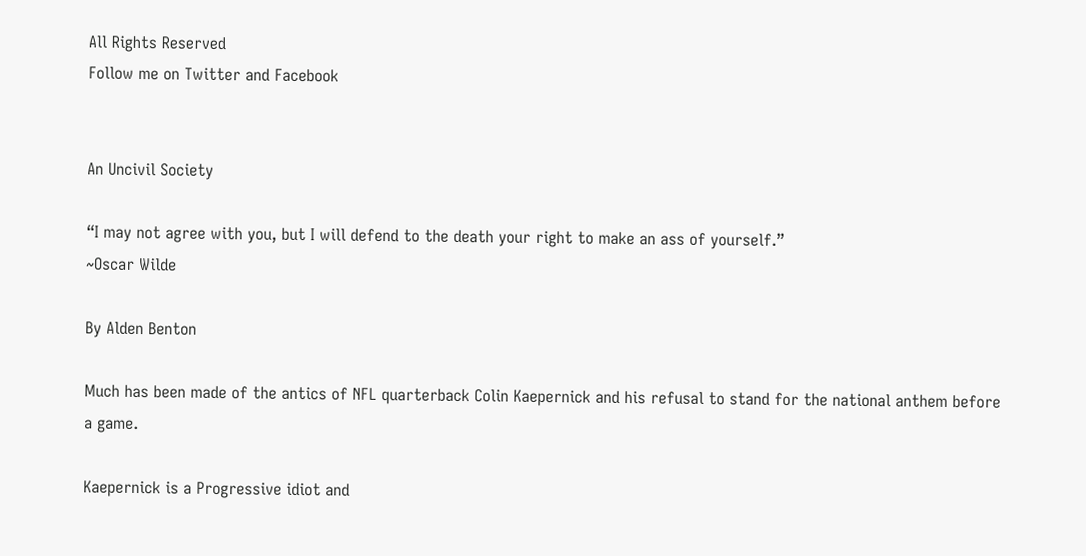All Rights Reserved
Follow me on Twitter and Facebook


An Uncivil Society

“I may not agree with you, but I will defend to the death your right to make an ass of yourself.”
~Oscar Wilde

By Alden Benton

Much has been made of the antics of NFL quarterback Colin Kaepernick and his refusal to stand for the national anthem before a game.

Kaepernick is a Progressive idiot and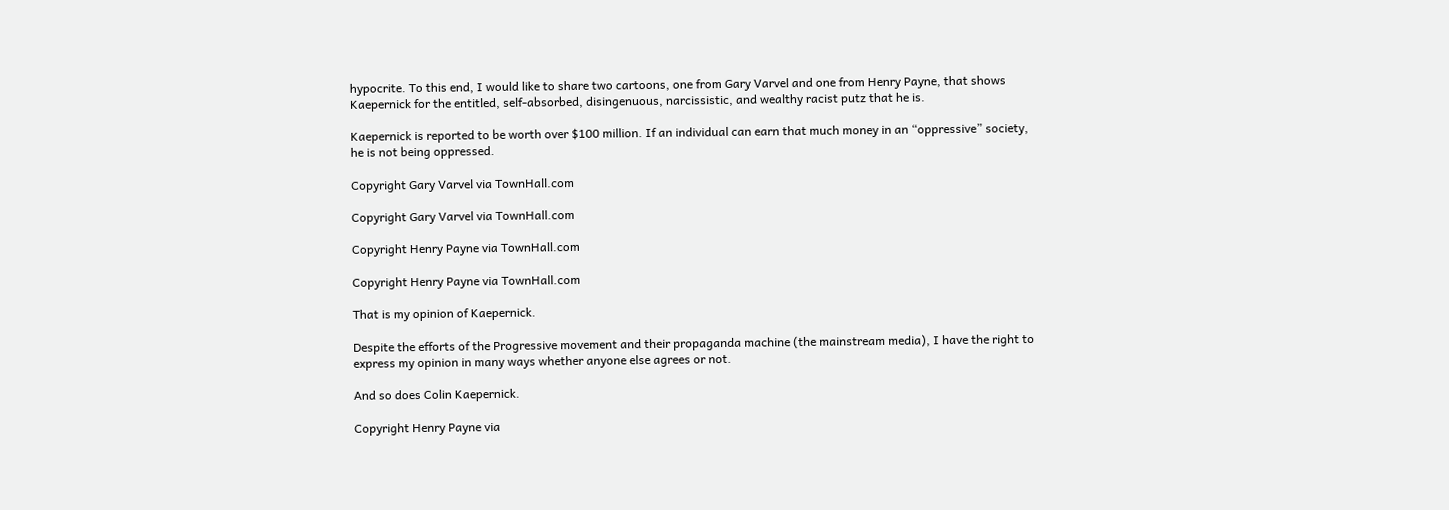hypocrite. To this end, I would like to share two cartoons, one from Gary Varvel and one from Henry Payne, that shows Kaepernick for the entitled, self-absorbed, disingenuous, narcissistic, and wealthy racist putz that he is.

Kaepernick is reported to be worth over $100 million. If an individual can earn that much money in an “oppressive” society, he is not being oppressed.

Copyright Gary Varvel via TownHall.com

Copyright Gary Varvel via TownHall.com

Copyright Henry Payne via TownHall.com

Copyright Henry Payne via TownHall.com

That is my opinion of Kaepernick.

Despite the efforts of the Progressive movement and their propaganda machine (the mainstream media), I have the right to express my opinion in many ways whether anyone else agrees or not.

And so does Colin Kaepernick.

Copyright Henry Payne via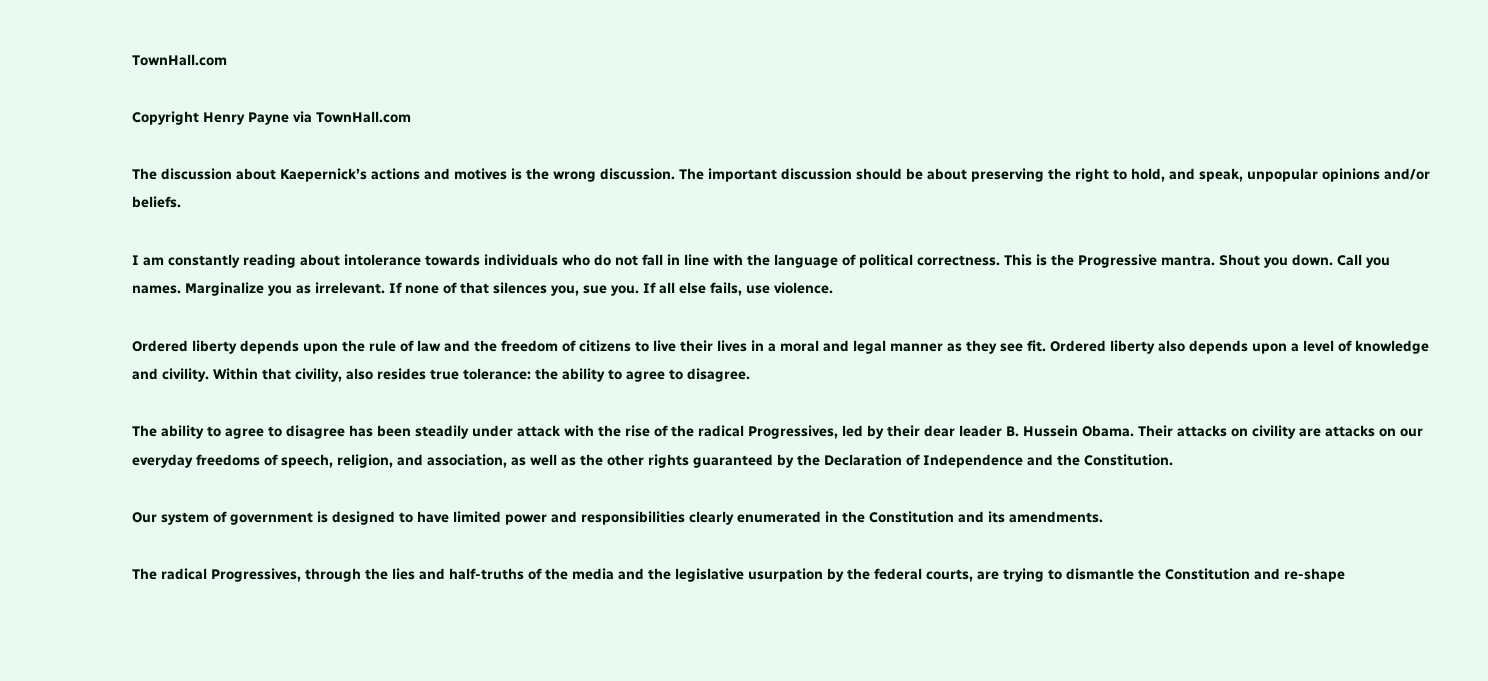TownHall.com

Copyright Henry Payne via TownHall.com

The discussion about Kaepernick’s actions and motives is the wrong discussion. The important discussion should be about preserving the right to hold, and speak, unpopular opinions and/or beliefs.

I am constantly reading about intolerance towards individuals who do not fall in line with the language of political correctness. This is the Progressive mantra. Shout you down. Call you names. Marginalize you as irrelevant. If none of that silences you, sue you. If all else fails, use violence.

Ordered liberty depends upon the rule of law and the freedom of citizens to live their lives in a moral and legal manner as they see fit. Ordered liberty also depends upon a level of knowledge and civility. Within that civility, also resides true tolerance: the ability to agree to disagree.

The ability to agree to disagree has been steadily under attack with the rise of the radical Progressives, led by their dear leader B. Hussein Obama. Their attacks on civility are attacks on our everyday freedoms of speech, religion, and association, as well as the other rights guaranteed by the Declaration of Independence and the Constitution.

Our system of government is designed to have limited power and responsibilities clearly enumerated in the Constitution and its amendments.

The radical Progressives, through the lies and half-truths of the media and the legislative usurpation by the federal courts, are trying to dismantle the Constitution and re-shape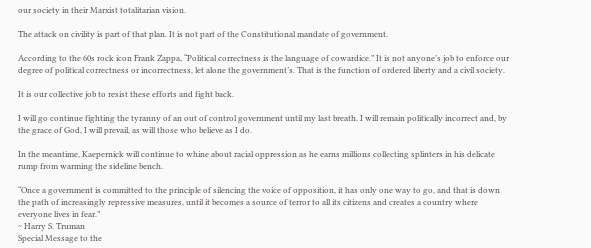our society in their Marxist totalitarian vision.

The attack on civility is part of that plan. It is not part of the Constitutional mandate of government.

According to the 60s rock icon Frank Zappa, “Political correctness is the language of cowardice.” It is not anyone’s job to enforce our degree of political correctness or incorrectness, let alone the government’s. That is the function of ordered liberty and a civil society.

It is our collective job to resist these efforts and fight back.

I will go continue fighting the tyranny of an out of control government until my last breath. I will remain politically incorrect and, by the grace of God, I will prevail, as will those who believe as I do.

In the meantime, Kaepernick will continue to whine about racial oppression as he earns millions collecting splinters in his delicate rump from warming the sideline bench.

“Once a government is committed to the principle of silencing the voice of opposition, it has only one way to go, and that is down the path of increasingly repressive measures, until it becomes a source of terror to all its citizens and creates a country where everyone lives in fear.”
~ Harry S. Truman
Special Message to the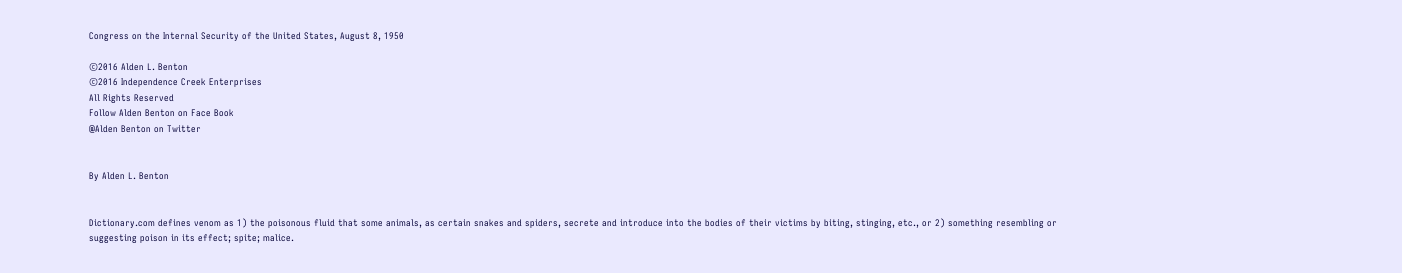Congress on the Internal Security of the United States, August 8, 1950

©2016 Alden L. Benton
©2016 Independence Creek Enterprises
All Rights Reserved
Follow Alden Benton on Face Book
@Alden Benton on Twitter


By Alden L. Benton


Dictionary.com defines venom as 1) the poisonous fluid that some animals, as certain snakes and spiders, secrete and introduce into the bodies of their victims by biting, stinging, etc., or 2) something resembling or suggesting poison in its effect; spite; malice.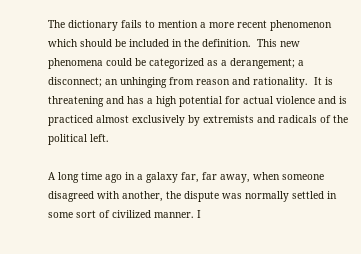The dictionary fails to mention a more recent phenomenon which should be included in the definition.  This new phenomena could be categorized as a derangement; a disconnect; an unhinging from reason and rationality.  It is threatening and has a high potential for actual violence and is practiced almost exclusively by extremists and radicals of the political left.

A long time ago in a galaxy far, far away, when someone disagreed with another, the dispute was normally settled in some sort of civilized manner. I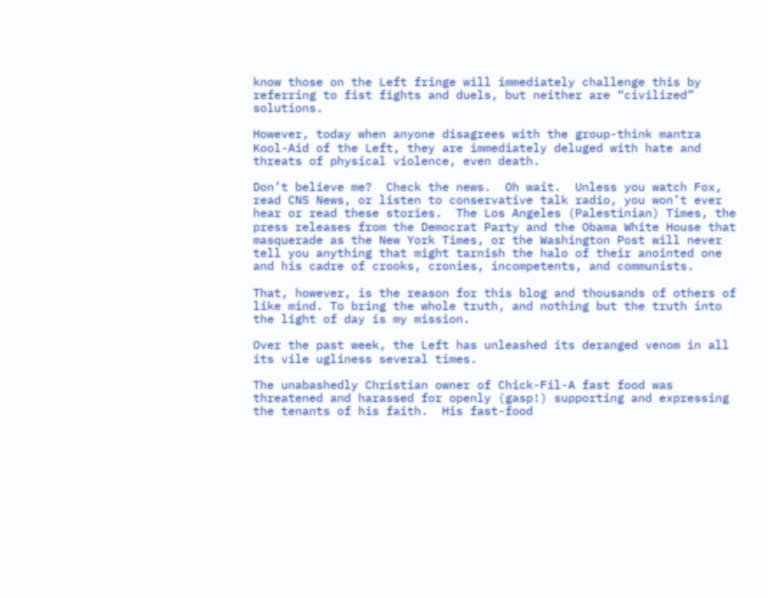know those on the Left fringe will immediately challenge this by referring to fist fights and duels, but neither are “civilized” solutions.

However, today when anyone disagrees with the group-think mantra Kool-Aid of the Left, they are immediately deluged with hate and threats of physical violence, even death.

Don’t believe me?  Check the news.  Oh wait.  Unless you watch Fox, read CNS News, or listen to conservative talk radio, you won’t ever hear or read these stories.  The Los Angeles (Palestinian) Times, the press releases from the Democrat Party and the Obama White House that masquerade as the New York Times, or the Washington Post will never tell you anything that might tarnish the halo of their anointed one and his cadre of crooks, cronies, incompetents, and communists.

That, however, is the reason for this blog and thousands of others of like mind. To bring the whole truth, and nothing but the truth into the light of day is my mission.

Over the past week, the Left has unleashed its deranged venom in all its vile ugliness several times.

The unabashedly Christian owner of Chick-Fil-A fast food was threatened and harassed for openly (gasp!) supporting and expressing the tenants of his faith.  His fast-food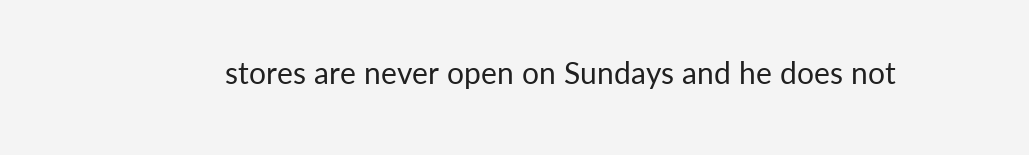stores are never open on Sundays and he does not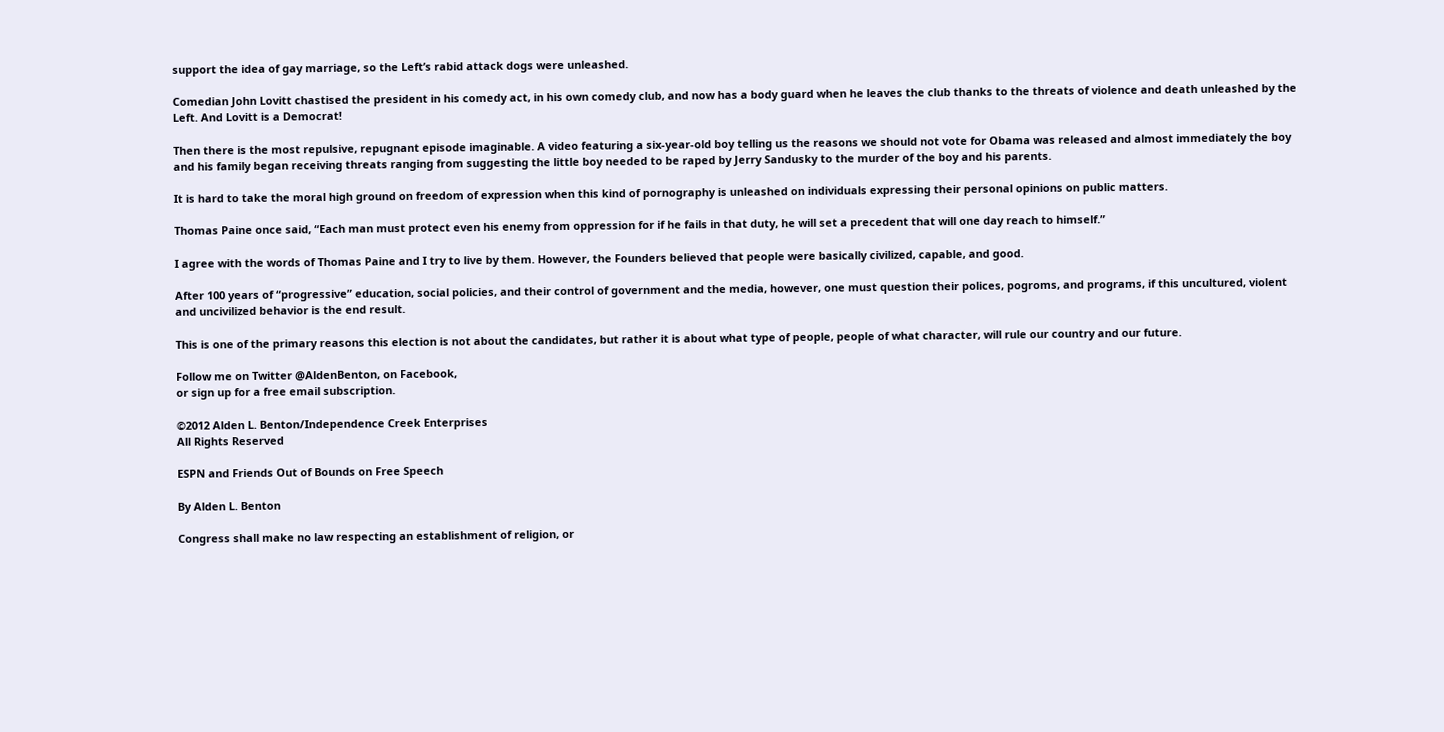support the idea of gay marriage, so the Left’s rabid attack dogs were unleashed.

Comedian John Lovitt chastised the president in his comedy act, in his own comedy club, and now has a body guard when he leaves the club thanks to the threats of violence and death unleashed by the Left. And Lovitt is a Democrat!

Then there is the most repulsive, repugnant episode imaginable. A video featuring a six-year-old boy telling us the reasons we should not vote for Obama was released and almost immediately the boy and his family began receiving threats ranging from suggesting the little boy needed to be raped by Jerry Sandusky to the murder of the boy and his parents.

It is hard to take the moral high ground on freedom of expression when this kind of pornography is unleashed on individuals expressing their personal opinions on public matters.

Thomas Paine once said, “Each man must protect even his enemy from oppression for if he fails in that duty, he will set a precedent that will one day reach to himself.”

I agree with the words of Thomas Paine and I try to live by them. However, the Founders believed that people were basically civilized, capable, and good.

After 100 years of “progressive” education, social policies, and their control of government and the media, however, one must question their polices, pogroms, and programs, if this uncultured, violent and uncivilized behavior is the end result.

This is one of the primary reasons this election is not about the candidates, but rather it is about what type of people, people of what character, will rule our country and our future.

Follow me on Twitter @AldenBenton, on Facebook,
or sign up for a free email subscription.

©2012 Alden L. Benton/Independence Creek Enterprises
All Rights Reserved

ESPN and Friends Out of Bounds on Free Speech

By Alden L. Benton

Congress shall make no law respecting an establishment of religion, or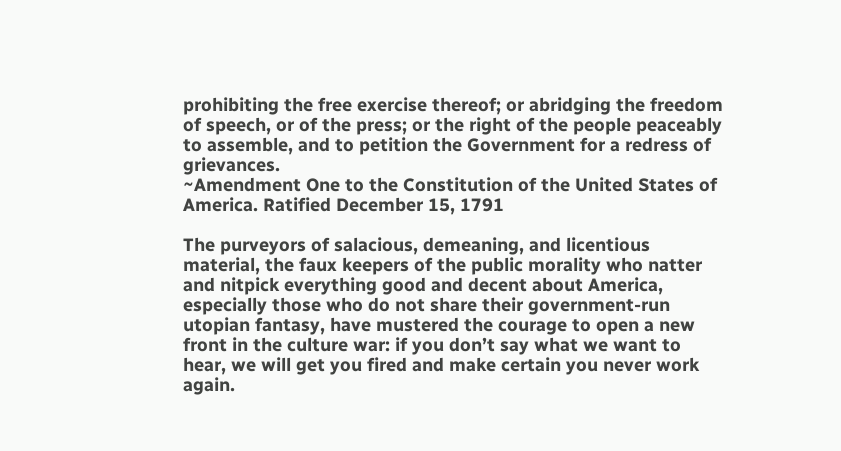prohibiting the free exercise thereof; or abridging the freedom of speech, or of the press; or the right of the people peaceably to assemble, and to petition the Government for a redress of grievances.
~Amendment One to the Constitution of the United States of America. Ratified December 15, 1791

The purveyors of salacious, demeaning, and licentious material, the faux keepers of the public morality who natter and nitpick everything good and decent about America, especially those who do not share their government-run utopian fantasy, have mustered the courage to open a new front in the culture war: if you don’t say what we want to hear, we will get you fired and make certain you never work again.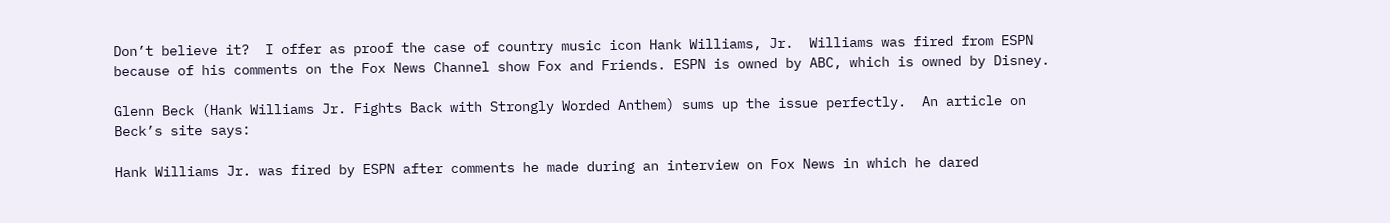Don’t believe it?  I offer as proof the case of country music icon Hank Williams, Jr.  Williams was fired from ESPN because of his comments on the Fox News Channel show Fox and Friends. ESPN is owned by ABC, which is owned by Disney.

Glenn Beck (Hank Williams Jr. Fights Back with Strongly Worded Anthem) sums up the issue perfectly.  An article on Beck’s site says:

Hank Williams Jr. was fired by ESPN after comments he made during an interview on Fox News in which he dared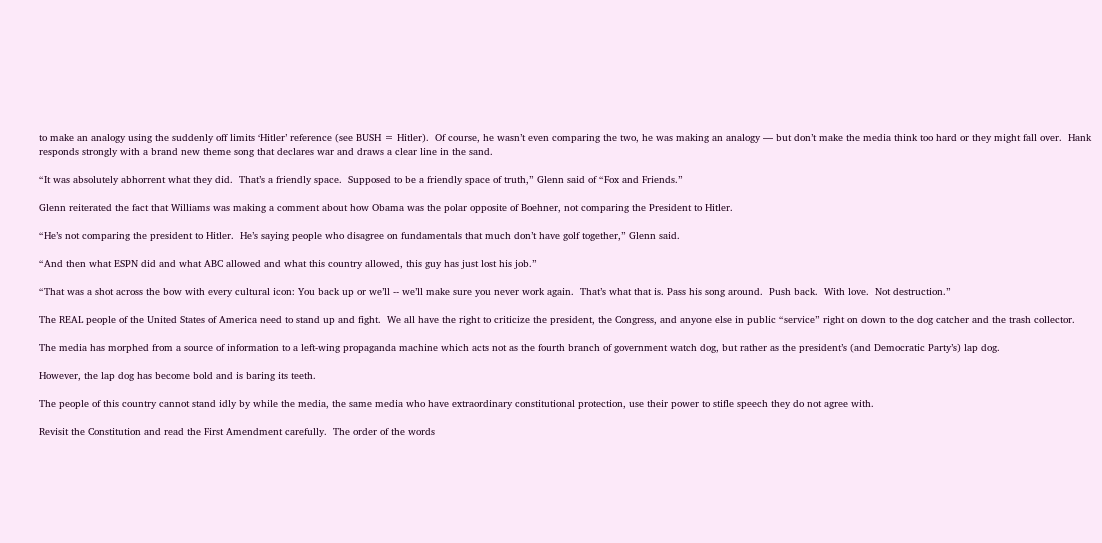to make an analogy using the suddenly off limits ‘Hitler’ reference (see BUSH = Hitler).  Of course, he wasn’t even comparing the two, he was making an analogy — but don’t make the media think too hard or they might fall over.  Hank responds strongly with a brand new theme song that declares war and draws a clear line in the sand.

“It was absolutely abhorrent what they did.  That’s a friendly space.  Supposed to be a friendly space of truth,” Glenn said of “Fox and Friends.”

Glenn reiterated the fact that Williams was making a comment about how Obama was the polar opposite of Boehner, not comparing the President to Hitler.

“He’s not comparing the president to Hitler.  He’s saying people who disagree on fundamentals that much don’t have golf together,” Glenn said.

“And then what ESPN did and what ABC allowed and what this country allowed, this guy has just lost his job.”

“That was a shot across the bow with every cultural icon: You back up or we’ll ‑‑ we’ll make sure you never work again.  That’s what that is. Pass his song around.  Push back.  With love.  Not destruction.”

The REAL people of the United States of America need to stand up and fight.  We all have the right to criticize the president, the Congress, and anyone else in public “service” right on down to the dog catcher and the trash collector.

The media has morphed from a source of information to a left-wing propaganda machine which acts not as the fourth branch of government watch dog, but rather as the president’s (and Democratic Party’s) lap dog.

However, the lap dog has become bold and is baring its teeth.

The people of this country cannot stand idly by while the media, the same media who have extraordinary constitutional protection, use their power to stifle speech they do not agree with.

Revisit the Constitution and read the First Amendment carefully.  The order of the words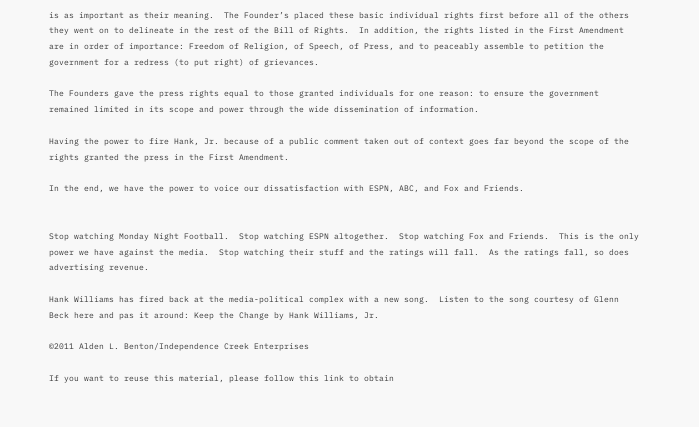is as important as their meaning.  The Founder’s placed these basic individual rights first before all of the others they went on to delineate in the rest of the Bill of Rights.  In addition, the rights listed in the First Amendment are in order of importance: Freedom of Religion, of Speech, of Press, and to peaceably assemble to petition the government for a redress (to put right) of grievances.

The Founders gave the press rights equal to those granted individuals for one reason: to ensure the government remained limited in its scope and power through the wide dissemination of information.

Having the power to fire Hank, Jr. because of a public comment taken out of context goes far beyond the scope of the rights granted the press in the First Amendment.

In the end, we have the power to voice our dissatisfaction with ESPN, ABC, and Fox and Friends.


Stop watching Monday Night Football.  Stop watching ESPN altogether.  Stop watching Fox and Friends.  This is the only power we have against the media.  Stop watching their stuff and the ratings will fall.  As the ratings fall, so does advertising revenue.

Hank Williams has fired back at the media-political complex with a new song.  Listen to the song courtesy of Glenn Beck here and pas it around: Keep the Change by Hank Williams, Jr.

©2011 Alden L. Benton/Independence Creek Enterprises

If you want to reuse this material, please follow this link to obtain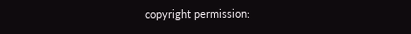copyright permission: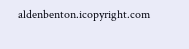aldenbenton.icopyright.com